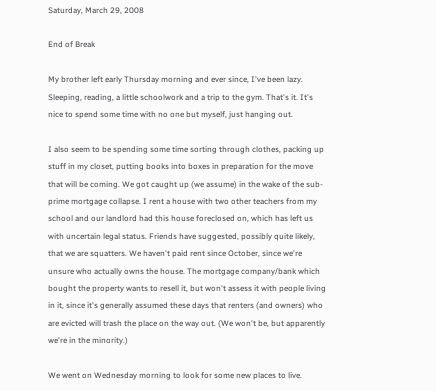Saturday, March 29, 2008

End of Break

My brother left early Thursday morning and ever since, I've been lazy. Sleeping, reading, a little schoolwork and a trip to the gym. That's it. It's nice to spend some time with no one but myself, just hanging out.

I also seem to be spending some time sorting through clothes, packing up stuff in my closet, putting books into boxes in preparation for the move that will be coming. We got caught up (we assume) in the wake of the sub-prime mortgage collapse. I rent a house with two other teachers from my school and our landlord had this house foreclosed on, which has left us with uncertain legal status. Friends have suggested, possibly quite likely, that we are squatters. We haven't paid rent since October, since we're unsure who actually owns the house. The mortgage company/bank which bought the property wants to resell it, but won't assess it with people living in it, since it's generally assumed these days that renters (and owners) who are evicted will trash the place on the way out. (We won't be, but apparently we're in the minority.)

We went on Wednesday morning to look for some new places to live.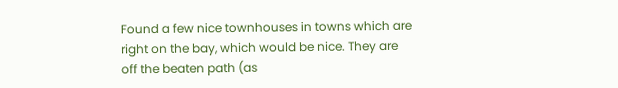Found a few nice townhouses in towns which are right on the bay, which would be nice. They are off the beaten path (as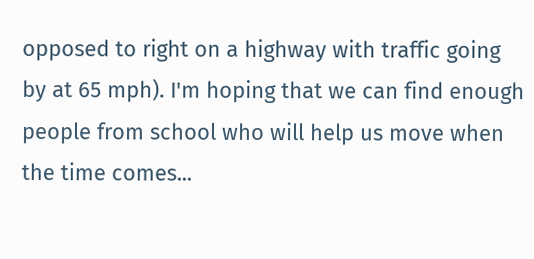opposed to right on a highway with traffic going by at 65 mph). I'm hoping that we can find enough people from school who will help us move when the time comes...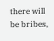there will be bribes,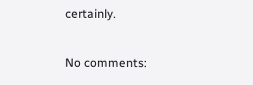certainly.

No comments: